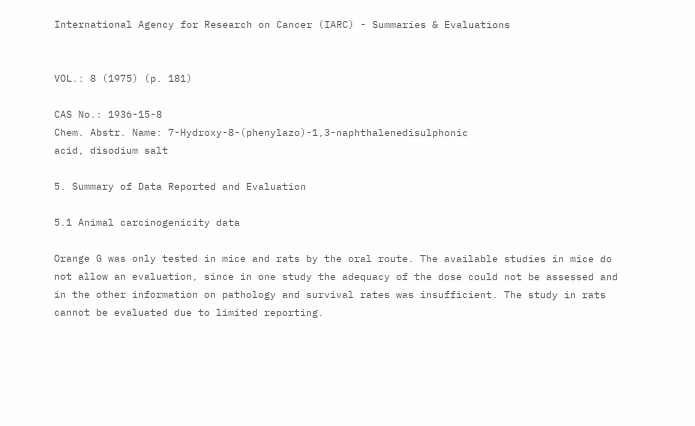International Agency for Research on Cancer (IARC) - Summaries & Evaluations


VOL.: 8 (1975) (p. 181)

CAS No.: 1936-15-8
Chem. Abstr. Name: 7-Hydroxy-8-(phenylazo)-1,3-naphthalenedisulphonic
acid, disodium salt

5. Summary of Data Reported and Evaluation

5.1 Animal carcinogenicity data

Orange G was only tested in mice and rats by the oral route. The available studies in mice do not allow an evaluation, since in one study the adequacy of the dose could not be assessed and in the other information on pathology and survival rates was insufficient. The study in rats cannot be evaluated due to limited reporting.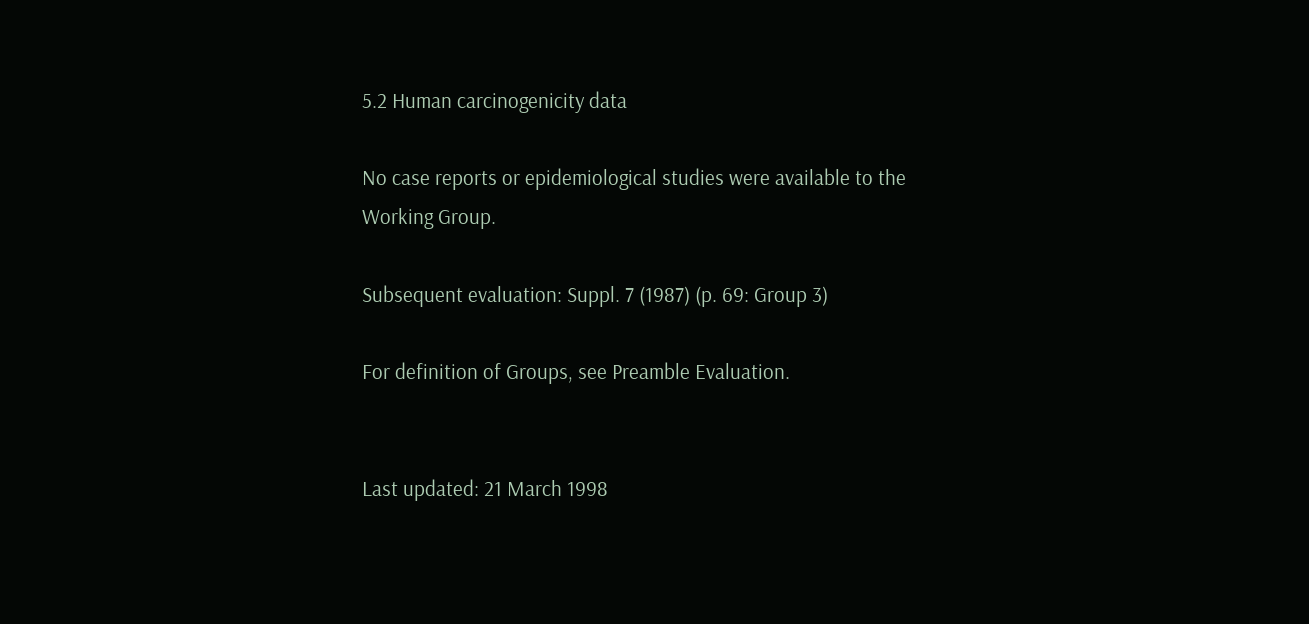5.2 Human carcinogenicity data

No case reports or epidemiological studies were available to the Working Group.

Subsequent evaluation: Suppl. 7 (1987) (p. 69: Group 3)

For definition of Groups, see Preamble Evaluation.


Last updated: 21 March 1998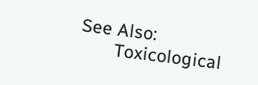See Also:
       Toxicological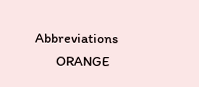Abbreviations
       ORANGE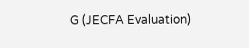G (JECFA Evaluation)